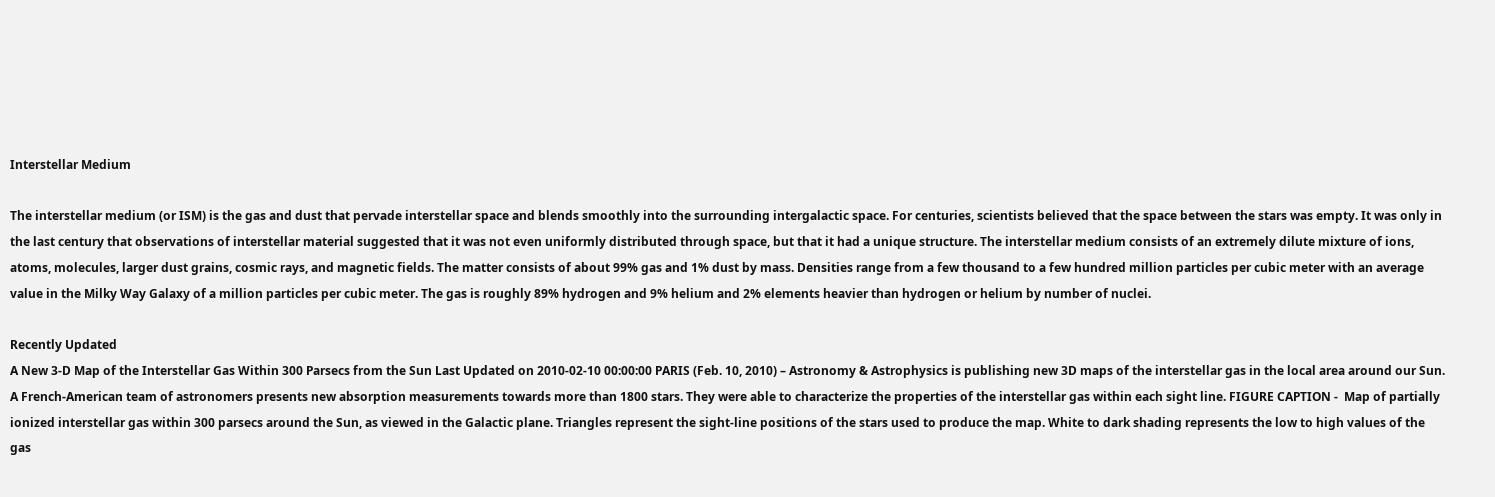Interstellar Medium

The interstellar medium (or ISM) is the gas and dust that pervade interstellar space and blends smoothly into the surrounding intergalactic space. For centuries, scientists believed that the space between the stars was empty. It was only in the last century that observations of interstellar material suggested that it was not even uniformly distributed through space, but that it had a unique structure. The interstellar medium consists of an extremely dilute mixture of ions, atoms, molecules, larger dust grains, cosmic rays, and magnetic fields. The matter consists of about 99% gas and 1% dust by mass. Densities range from a few thousand to a few hundred million particles per cubic meter with an average value in the Milky Way Galaxy of a million particles per cubic meter. The gas is roughly 89% hydrogen and 9% helium and 2% elements heavier than hydrogen or helium by number of nuclei.

Recently Updated
A New 3-D Map of the Interstellar Gas Within 300 Parsecs from the Sun Last Updated on 2010-02-10 00:00:00 PARIS (Feb. 10, 2010) – Astronomy & Astrophysics is publishing new 3D maps of the interstellar gas in the local area around our Sun. A French-American team of astronomers presents new absorption measurements towards more than 1800 stars. They were able to characterize the properties of the interstellar gas within each sight line. FIGURE CAPTION -  Map of partially ionized interstellar gas within 300 parsecs around the Sun, as viewed in the Galactic plane. Triangles represent the sight-line positions of the stars used to produce the map. White to dark shading represents the low to high values of the gas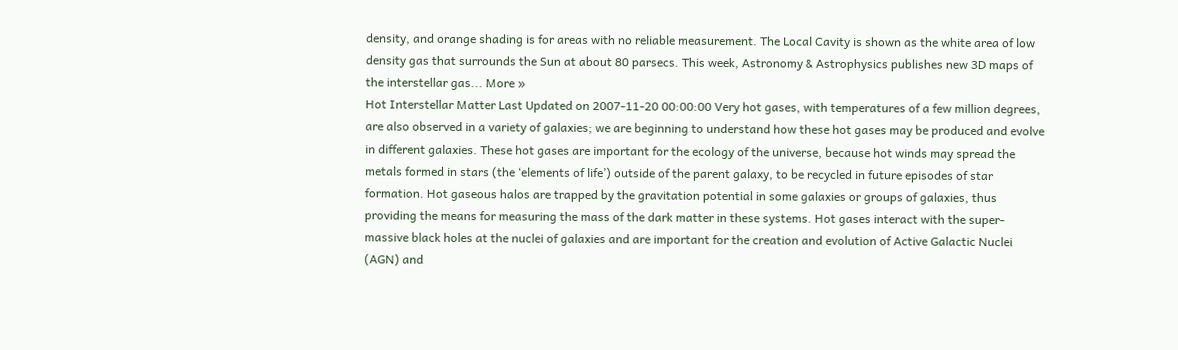density, and orange shading is for areas with no reliable measurement. The Local Cavity is shown as the white area of low density gas that surrounds the Sun at about 80 parsecs. This week, Astronomy & Astrophysics publishes new 3D maps of the interstellar gas... More »
Hot Interstellar Matter Last Updated on 2007-11-20 00:00:00 Very hot gases, with temperatures of a few million degrees, are also observed in a variety of galaxies; we are beginning to understand how these hot gases may be produced and evolve in different galaxies. These hot gases are important for the ecology of the universe, because hot winds may spread the metals formed in stars (the ‘elements of life’) outside of the parent galaxy, to be recycled in future episodes of star formation. Hot gaseous halos are trapped by the gravitation potential in some galaxies or groups of galaxies, thus providing the means for measuring the mass of the dark matter in these systems. Hot gases interact with the super-massive black holes at the nuclei of galaxies and are important for the creation and evolution of Active Galactic Nuclei (AGN) and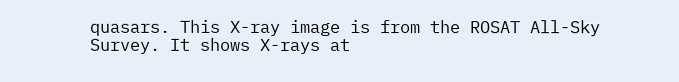quasars. This X-ray image is from the ROSAT All-Sky Survey. It shows X-rays at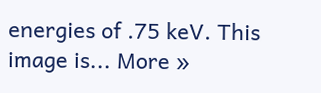energies of .75 keV. This image is... More »